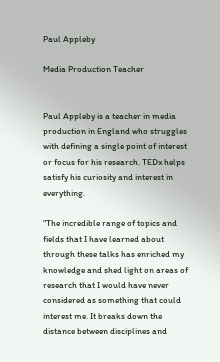Paul Appleby

Media Production Teacher


Paul Appleby is a teacher in media production in England who struggles with defining a single point of interest or focus for his research. TEDx helps satisfy his curiosity and interest in everything.

"The incredible range of topics and fields that I have learned about through these talks has enriched my knowledge and shed light on areas of research that I would have never considered as something that could interest me. It breaks down the distance between disciplines and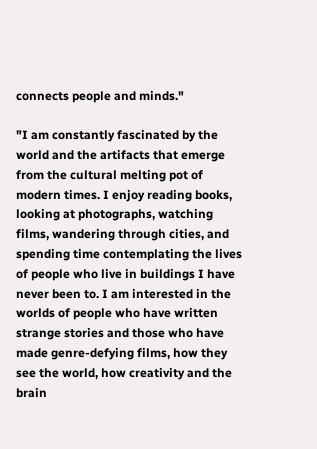connects people and minds."

"I am constantly fascinated by the world and the artifacts that emerge from the cultural melting pot of modern times. I enjoy reading books, looking at photographs, watching films, wandering through cities, and spending time contemplating the lives of people who live in buildings I have never been to. I am interested in the worlds of people who have written strange stories and those who have made genre-defying films, how they see the world, how creativity and the brain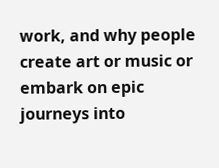work, and why people create art or music or embark on epic journeys into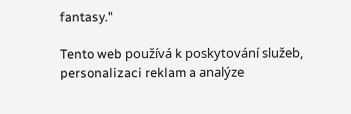fantasy."

Tento web používá k poskytování služeb, personalizaci reklam a analýze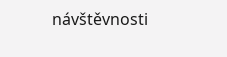návštěvnosti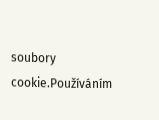soubory cookie.Používáním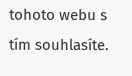tohoto webu s tím souhlasíte.